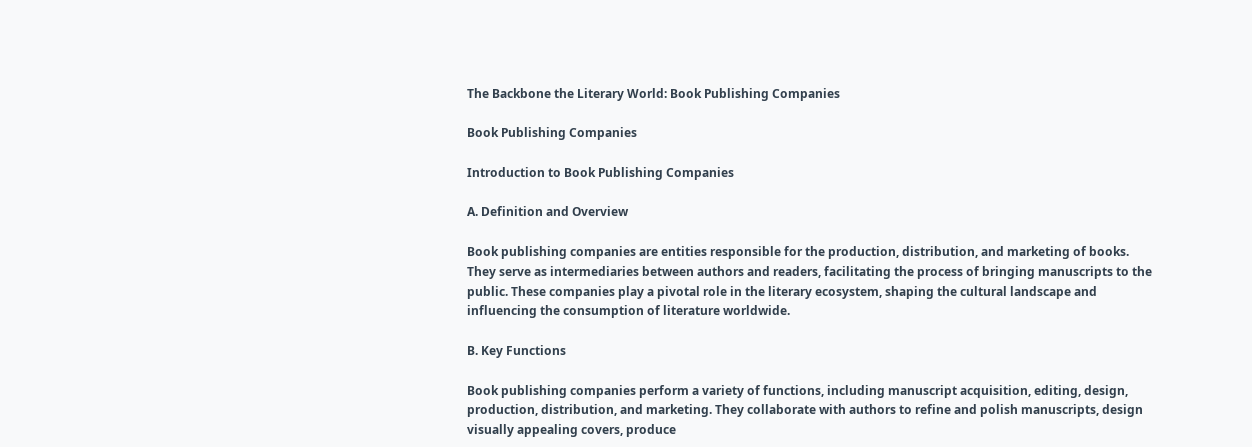The Backbone the Literary World: Book Publishing Companies

Book Publishing Companies

Introduction to Book Publishing Companies

A. Definition and Overview

Book publishing companies are entities responsible for the production, distribution, and marketing of books. They serve as intermediaries between authors and readers, facilitating the process of bringing manuscripts to the public. These companies play a pivotal role in the literary ecosystem, shaping the cultural landscape and influencing the consumption of literature worldwide.

B. Key Functions

Book publishing companies perform a variety of functions, including manuscript acquisition, editing, design, production, distribution, and marketing. They collaborate with authors to refine and polish manuscripts, design visually appealing covers, produce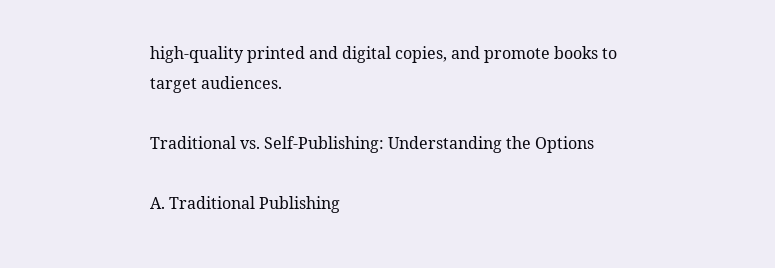high-quality printed and digital copies, and promote books to target audiences.

Traditional vs. Self-Publishing: Understanding the Options

A. Traditional Publishing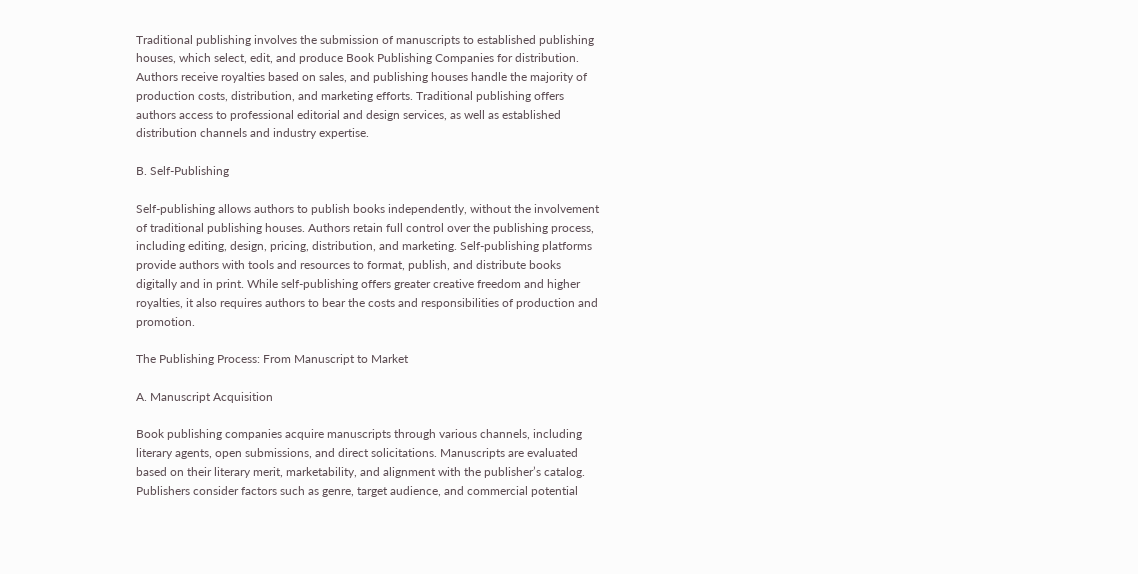Traditional publishing involves the submission of manuscripts to established publishing houses, which select, edit, and produce Book Publishing Companies for distribution. Authors receive royalties based on sales, and publishing houses handle the majority of production costs, distribution, and marketing efforts. Traditional publishing offers authors access to professional editorial and design services, as well as established distribution channels and industry expertise.

B. Self-Publishing

Self-publishing allows authors to publish books independently, without the involvement of traditional publishing houses. Authors retain full control over the publishing process, including editing, design, pricing, distribution, and marketing. Self-publishing platforms provide authors with tools and resources to format, publish, and distribute books digitally and in print. While self-publishing offers greater creative freedom and higher royalties, it also requires authors to bear the costs and responsibilities of production and promotion.

The Publishing Process: From Manuscript to Market

A. Manuscript Acquisition

Book publishing companies acquire manuscripts through various channels, including literary agents, open submissions, and direct solicitations. Manuscripts are evaluated based on their literary merit, marketability, and alignment with the publisher’s catalog. Publishers consider factors such as genre, target audience, and commercial potential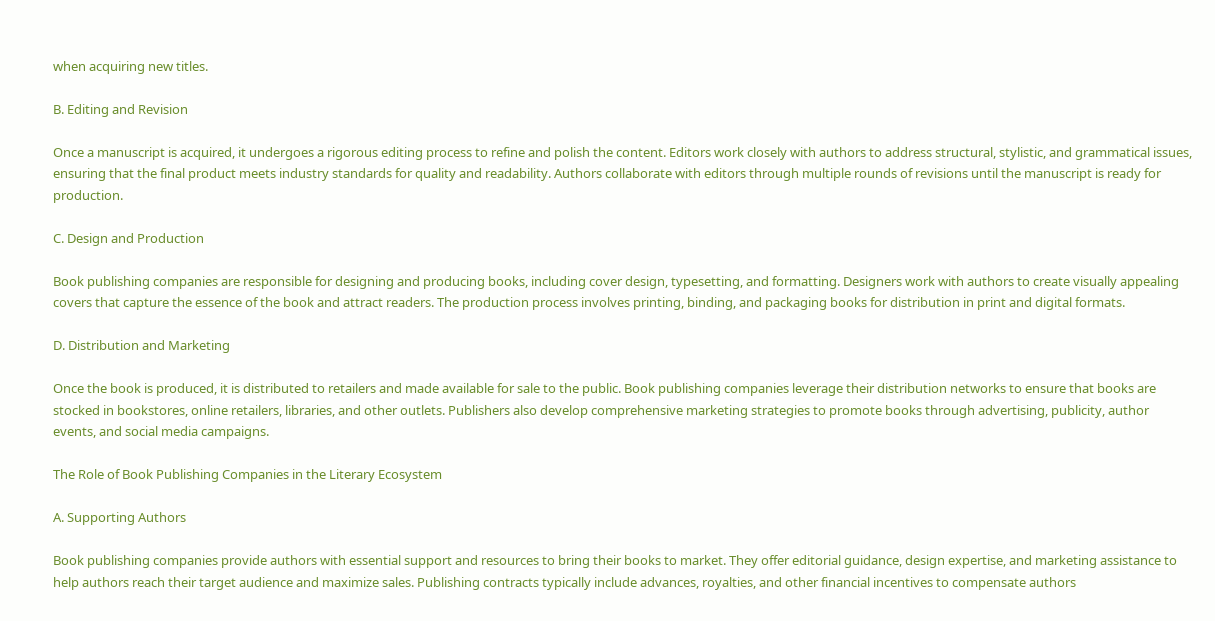when acquiring new titles.

B. Editing and Revision

Once a manuscript is acquired, it undergoes a rigorous editing process to refine and polish the content. Editors work closely with authors to address structural, stylistic, and grammatical issues, ensuring that the final product meets industry standards for quality and readability. Authors collaborate with editors through multiple rounds of revisions until the manuscript is ready for production.

C. Design and Production

Book publishing companies are responsible for designing and producing books, including cover design, typesetting, and formatting. Designers work with authors to create visually appealing covers that capture the essence of the book and attract readers. The production process involves printing, binding, and packaging books for distribution in print and digital formats.

D. Distribution and Marketing

Once the book is produced, it is distributed to retailers and made available for sale to the public. Book publishing companies leverage their distribution networks to ensure that books are stocked in bookstores, online retailers, libraries, and other outlets. Publishers also develop comprehensive marketing strategies to promote books through advertising, publicity, author events, and social media campaigns.

The Role of Book Publishing Companies in the Literary Ecosystem

A. Supporting Authors

Book publishing companies provide authors with essential support and resources to bring their books to market. They offer editorial guidance, design expertise, and marketing assistance to help authors reach their target audience and maximize sales. Publishing contracts typically include advances, royalties, and other financial incentives to compensate authors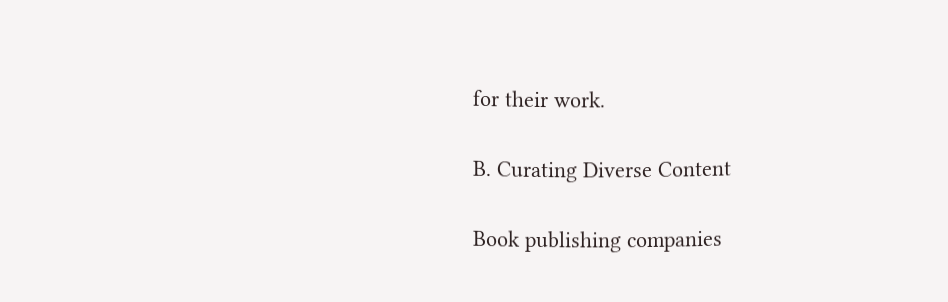for their work.

B. Curating Diverse Content

Book publishing companies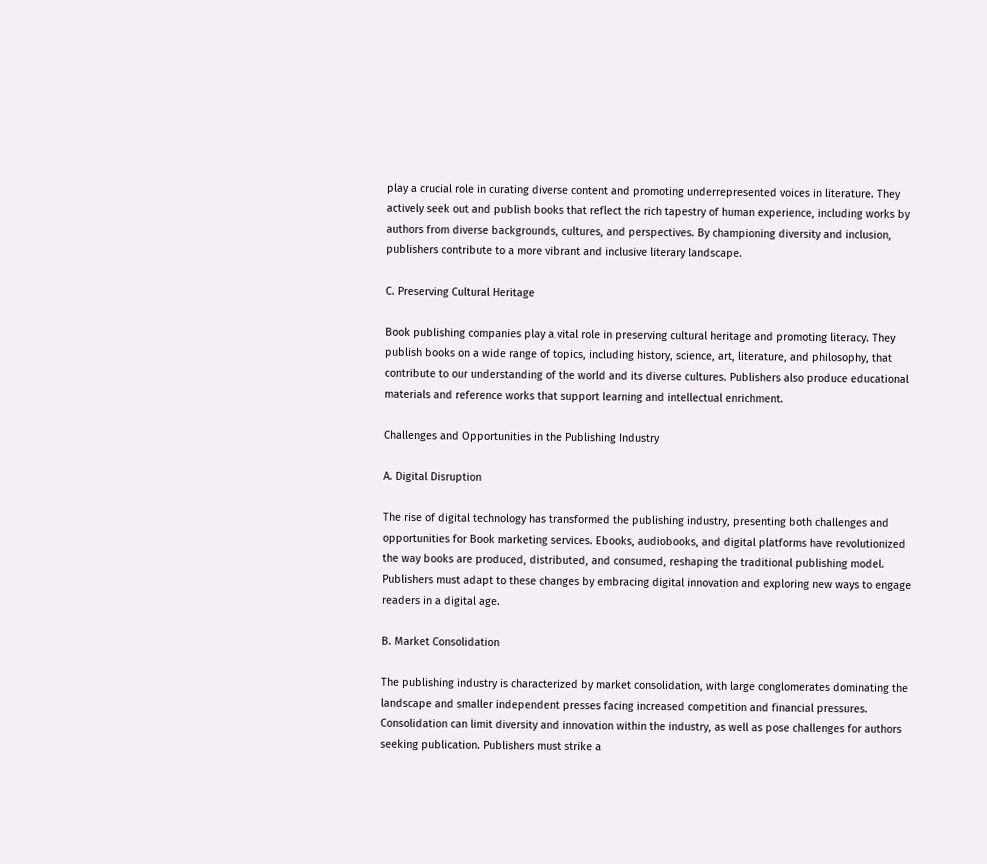play a crucial role in curating diverse content and promoting underrepresented voices in literature. They actively seek out and publish books that reflect the rich tapestry of human experience, including works by authors from diverse backgrounds, cultures, and perspectives. By championing diversity and inclusion, publishers contribute to a more vibrant and inclusive literary landscape.

C. Preserving Cultural Heritage

Book publishing companies play a vital role in preserving cultural heritage and promoting literacy. They publish books on a wide range of topics, including history, science, art, literature, and philosophy, that contribute to our understanding of the world and its diverse cultures. Publishers also produce educational materials and reference works that support learning and intellectual enrichment.

Challenges and Opportunities in the Publishing Industry

A. Digital Disruption

The rise of digital technology has transformed the publishing industry, presenting both challenges and opportunities for Book marketing services. Ebooks, audiobooks, and digital platforms have revolutionized the way books are produced, distributed, and consumed, reshaping the traditional publishing model. Publishers must adapt to these changes by embracing digital innovation and exploring new ways to engage readers in a digital age.

B. Market Consolidation

The publishing industry is characterized by market consolidation, with large conglomerates dominating the landscape and smaller independent presses facing increased competition and financial pressures. Consolidation can limit diversity and innovation within the industry, as well as pose challenges for authors seeking publication. Publishers must strike a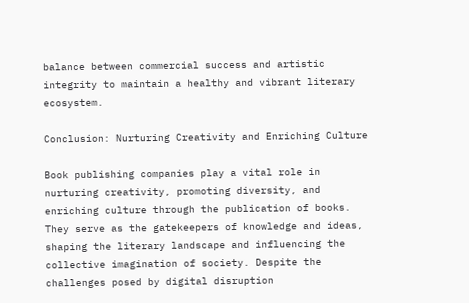balance between commercial success and artistic integrity to maintain a healthy and vibrant literary ecosystem.

Conclusion: Nurturing Creativity and Enriching Culture

Book publishing companies play a vital role in nurturing creativity, promoting diversity, and enriching culture through the publication of books. They serve as the gatekeepers of knowledge and ideas, shaping the literary landscape and influencing the collective imagination of society. Despite the challenges posed by digital disruption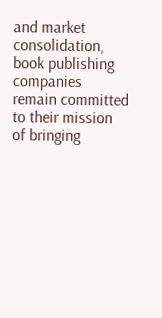and market consolidation, book publishing companies remain committed to their mission of bringing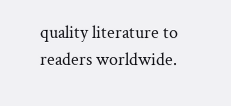quality literature to readers worldwide.